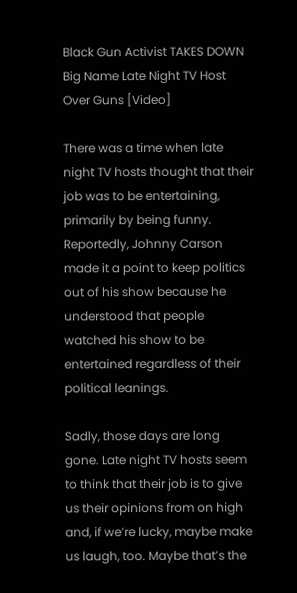Black Gun Activist TAKES DOWN Big Name Late Night TV Host Over Guns [Video]

There was a time when late night TV hosts thought that their job was to be entertaining, primarily by being funny. Reportedly, Johnny Carson made it a point to keep politics out of his show because he understood that people watched his show to be entertained regardless of their political leanings.

Sadly, those days are long gone. Late night TV hosts seem to think that their job is to give us their opinions from on high and, if we’re lucky, maybe make us laugh, too. Maybe that’s the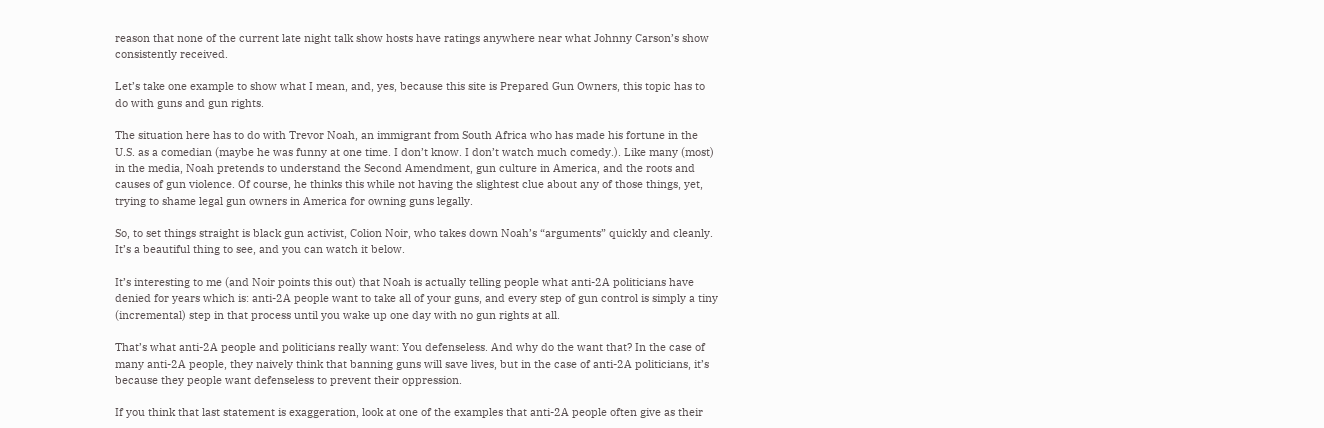reason that none of the current late night talk show hosts have ratings anywhere near what Johnny Carson’s show consistently received.

Let’s take one example to show what I mean, and, yes, because this site is Prepared Gun Owners, this topic has to do with guns and gun rights.

The situation here has to do with Trevor Noah, an immigrant from South Africa who has made his fortune in the U.S. as a comedian (maybe he was funny at one time. I don’t know. I don’t watch much comedy.). Like many (most) in the media, Noah pretends to understand the Second Amendment, gun culture in America, and the roots and causes of gun violence. Of course, he thinks this while not having the slightest clue about any of those things, yet, trying to shame legal gun owners in America for owning guns legally.

So, to set things straight is black gun activist, Colion Noir, who takes down Noah’s “arguments” quickly and cleanly. It’s a beautiful thing to see, and you can watch it below.

It’s interesting to me (and Noir points this out) that Noah is actually telling people what anti-2A politicians have denied for years which is: anti-2A people want to take all of your guns, and every step of gun control is simply a tiny (incremental) step in that process until you wake up one day with no gun rights at all.

That’s what anti-2A people and politicians really want: You defenseless. And why do the want that? In the case of many anti-2A people, they naively think that banning guns will save lives, but in the case of anti-2A politicians, it’s because they people want defenseless to prevent their oppression.

If you think that last statement is exaggeration, look at one of the examples that anti-2A people often give as their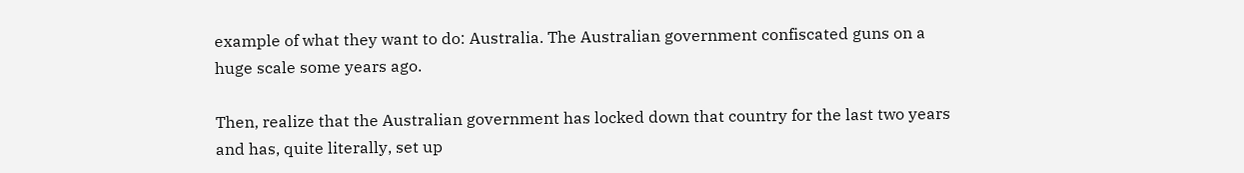example of what they want to do: Australia. The Australian government confiscated guns on a huge scale some years ago.

Then, realize that the Australian government has locked down that country for the last two years and has, quite literally, set up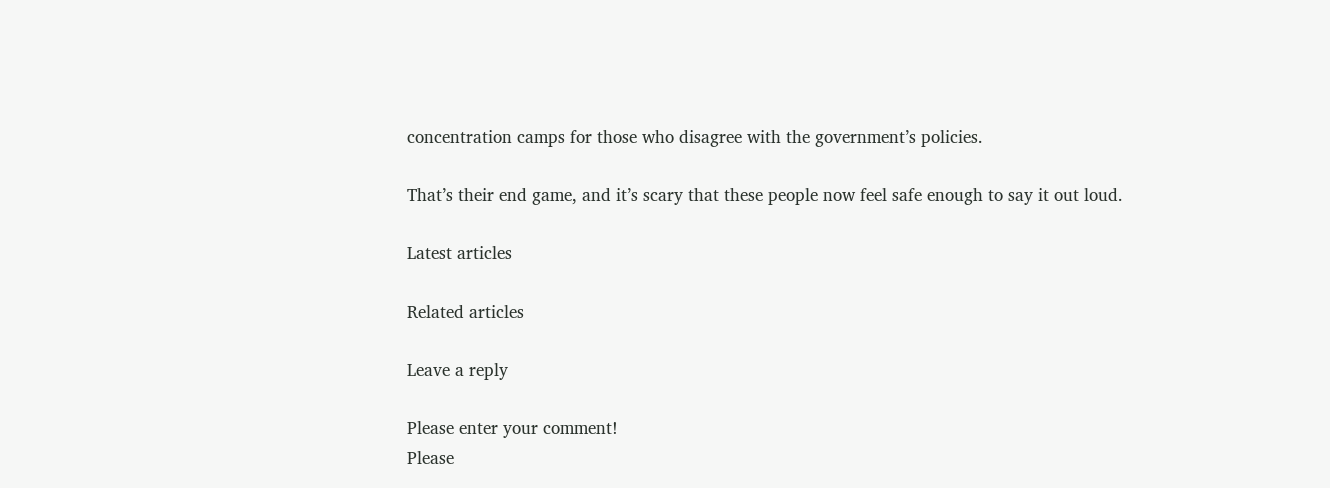concentration camps for those who disagree with the government’s policies.

That’s their end game, and it’s scary that these people now feel safe enough to say it out loud.

Latest articles

Related articles

Leave a reply

Please enter your comment!
Please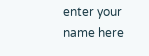enter your name here